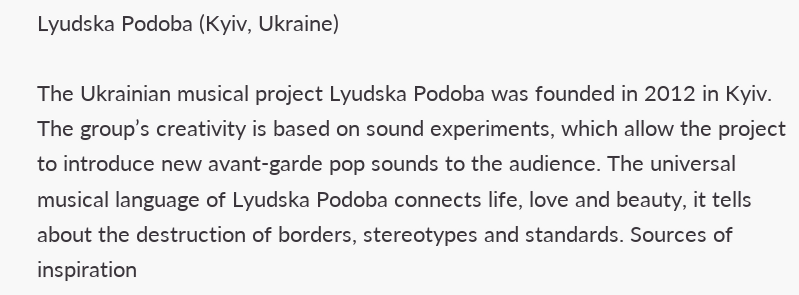Lyudska Podoba (Kyiv, Ukraine)

The Ukrainian musical project Lyudska Podoba was founded in 2012 in Kyiv. The group’s creativity is based on sound experiments, which allow the project to introduce new avant-garde pop sounds to the audience. The universal musical language of Lyudska Podoba connects life, love and beauty, it tells about the destruction of borders, stereotypes and standards. Sources of inspiration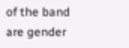of the band are gender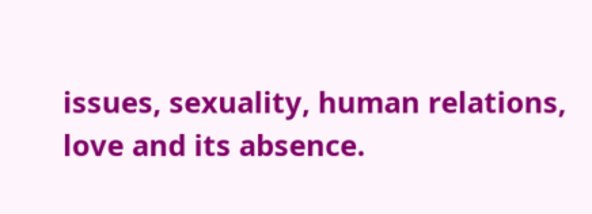issues, sexuality, human relations, love and its absence.